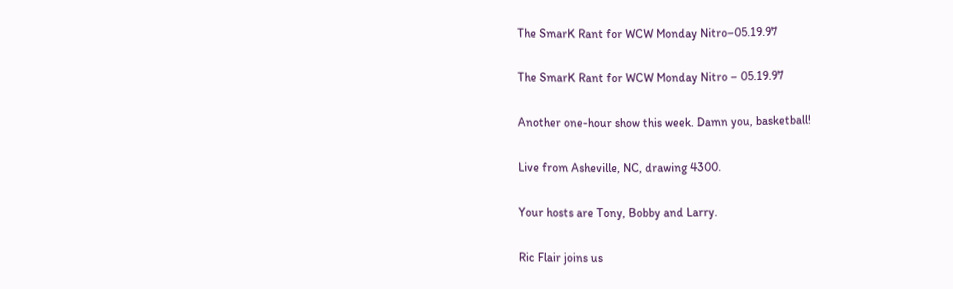The SmarK Rant for WCW Monday Nitro–05.19.97

The SmarK Rant for WCW Monday Nitro – 05.19.97

Another one-hour show this week. Damn you, basketball!

Live from Asheville, NC, drawing 4300.

Your hosts are Tony, Bobby and Larry.

Ric Flair joins us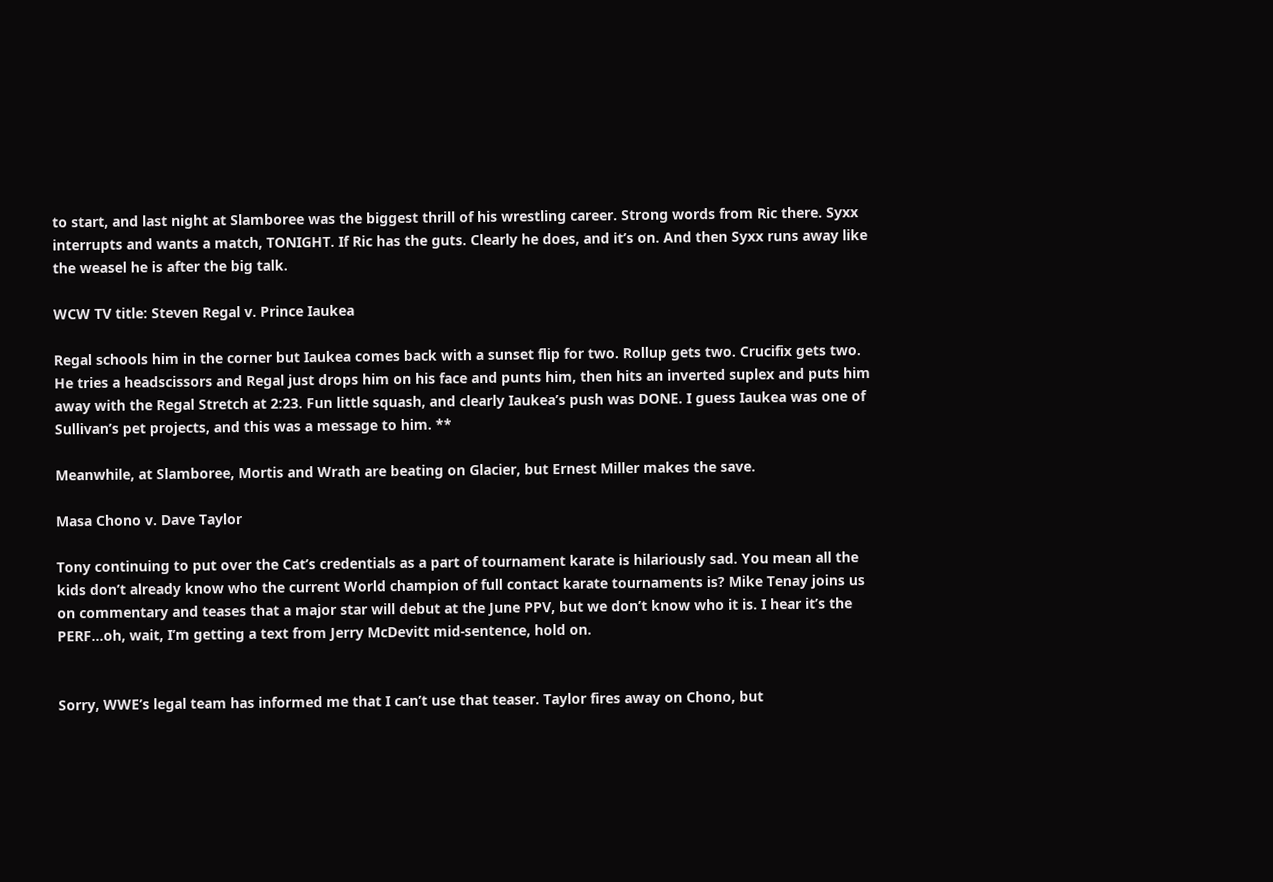to start, and last night at Slamboree was the biggest thrill of his wrestling career. Strong words from Ric there. Syxx interrupts and wants a match, TONIGHT. If Ric has the guts. Clearly he does, and it’s on. And then Syxx runs away like the weasel he is after the big talk.

WCW TV title: Steven Regal v. Prince Iaukea

Regal schools him in the corner but Iaukea comes back with a sunset flip for two. Rollup gets two. Crucifix gets two. He tries a headscissors and Regal just drops him on his face and punts him, then hits an inverted suplex and puts him away with the Regal Stretch at 2:23. Fun little squash, and clearly Iaukea’s push was DONE. I guess Iaukea was one of Sullivan’s pet projects, and this was a message to him. **

Meanwhile, at Slamboree, Mortis and Wrath are beating on Glacier, but Ernest Miller makes the save.

Masa Chono v. Dave Taylor

Tony continuing to put over the Cat’s credentials as a part of tournament karate is hilariously sad. You mean all the kids don’t already know who the current World champion of full contact karate tournaments is? Mike Tenay joins us on commentary and teases that a major star will debut at the June PPV, but we don’t know who it is. I hear it’s the PERF…oh, wait, I’m getting a text from Jerry McDevitt mid-sentence, hold on.


Sorry, WWE’s legal team has informed me that I can’t use that teaser. Taylor fires away on Chono, but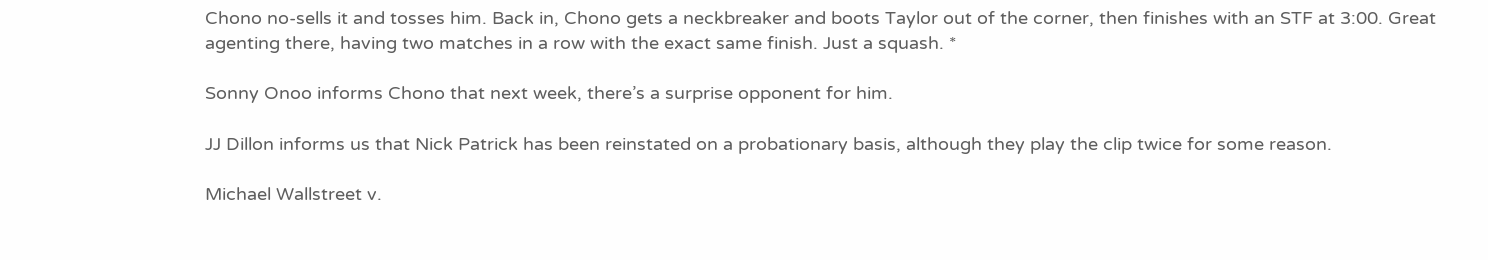Chono no-sells it and tosses him. Back in, Chono gets a neckbreaker and boots Taylor out of the corner, then finishes with an STF at 3:00. Great agenting there, having two matches in a row with the exact same finish. Just a squash. *

Sonny Onoo informs Chono that next week, there’s a surprise opponent for him.

JJ Dillon informs us that Nick Patrick has been reinstated on a probationary basis, although they play the clip twice for some reason.

Michael Wallstreet v.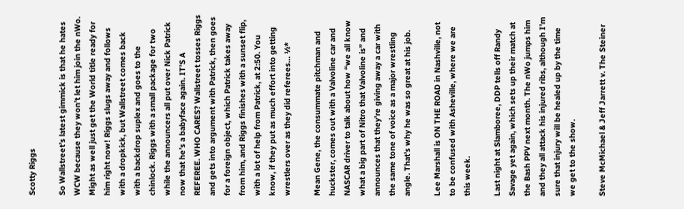Scotty Riggs

So Wallstreet’s latest gimmick is that he hates WCW because they won’t let him join the nWo. Might as well just get the World title ready for him right now! Riggs slugs away and follows with a dropkick, but Wallstreet comes back with a backdrop suplex and goes to the chinlock. Riggs with a small package for two while the announcers all put over Nick Patrick now that he’s a babyface again. IT’S A REFEREE. WHO CARES? Wallstreet tosses Riggs and gets into argument with Patrick, then goes for a foreign object, which Patrick takes away from him, and Riggs finishes with a sunset flip, with a lot of help from Patrick, at 2:50. You know, if they put as much effort into getting wrestlers over as they did referees… ½*

Mean Gene, the consummate pitchman and huckster, comes out with a Valvoline car and NASCAR driver to talk about how “we all know what a big part of Nitro that Valvoline is” and announces that they’re giving away a car with the same tone of voice as a major wrestling angle. That’s why he was so great at his job.

Lee Marshall is ON THE ROAD in Nashville, not to be confused with Asheville, where we are this week.

Last night at Slamboree, DDP tells off Randy Savage yet again, which sets up their match at the Bash PPV next month. The nWo jumps him and they all attack his injured ribs, although I’m sure that injury will be healed up by the time we get to the show.

Steve McMichael & Jeff Jarrett v. The Steiner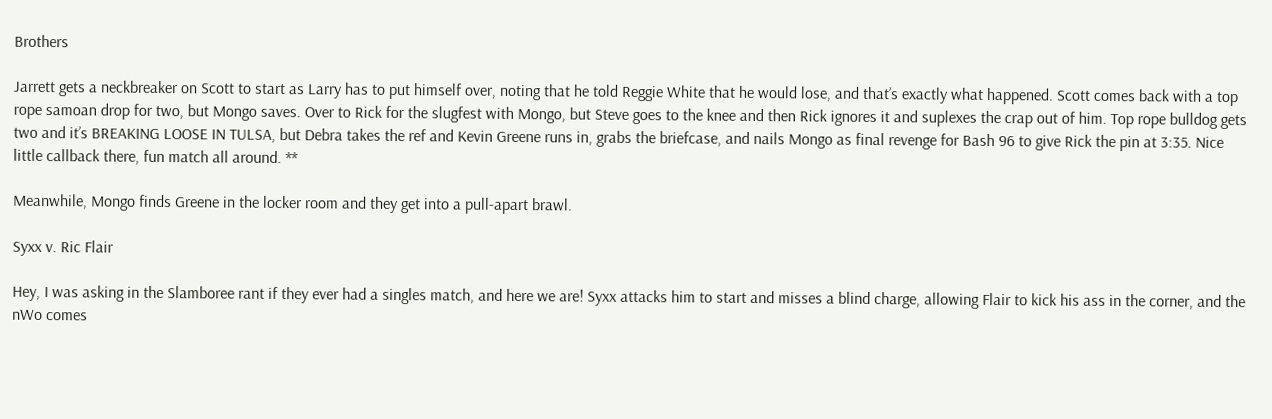Brothers

Jarrett gets a neckbreaker on Scott to start as Larry has to put himself over, noting that he told Reggie White that he would lose, and that’s exactly what happened. Scott comes back with a top rope samoan drop for two, but Mongo saves. Over to Rick for the slugfest with Mongo, but Steve goes to the knee and then Rick ignores it and suplexes the crap out of him. Top rope bulldog gets two and it’s BREAKING LOOSE IN TULSA, but Debra takes the ref and Kevin Greene runs in, grabs the briefcase, and nails Mongo as final revenge for Bash 96 to give Rick the pin at 3:35. Nice little callback there, fun match all around. **

Meanwhile, Mongo finds Greene in the locker room and they get into a pull-apart brawl.

Syxx v. Ric Flair

Hey, I was asking in the Slamboree rant if they ever had a singles match, and here we are! Syxx attacks him to start and misses a blind charge, allowing Flair to kick his ass in the corner, and the nWo comes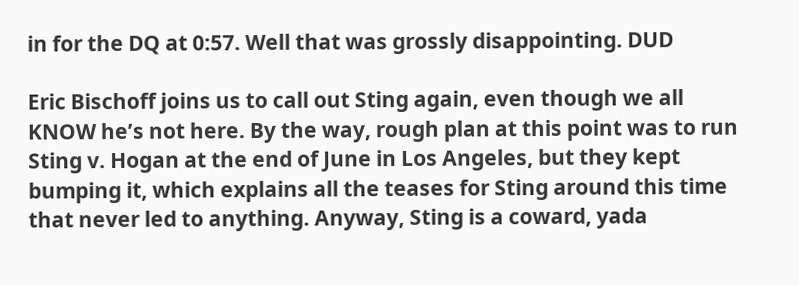in for the DQ at 0:57. Well that was grossly disappointing. DUD

Eric Bischoff joins us to call out Sting again, even though we all KNOW he’s not here. By the way, rough plan at this point was to run Sting v. Hogan at the end of June in Los Angeles, but they kept bumping it, which explains all the teases for Sting around this time that never led to anything. Anyway, Sting is a coward, yada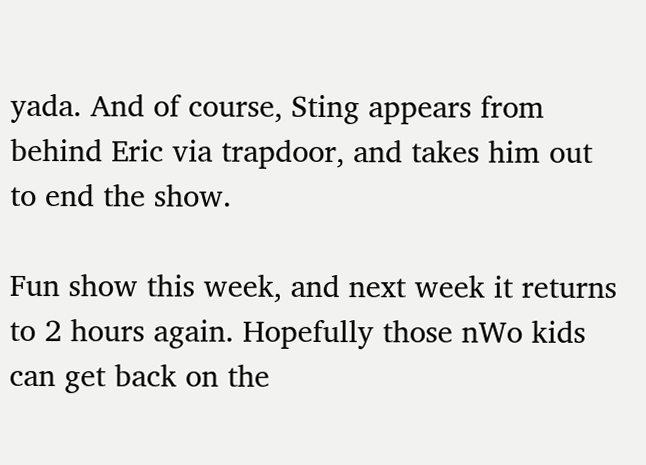yada. And of course, Sting appears from behind Eric via trapdoor, and takes him out to end the show.

Fun show this week, and next week it returns to 2 hours again. Hopefully those nWo kids can get back on the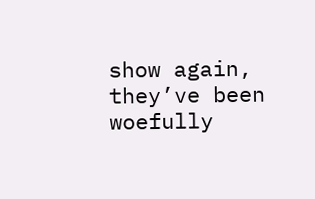show again, they’ve been woefully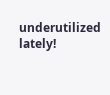underutilized lately!